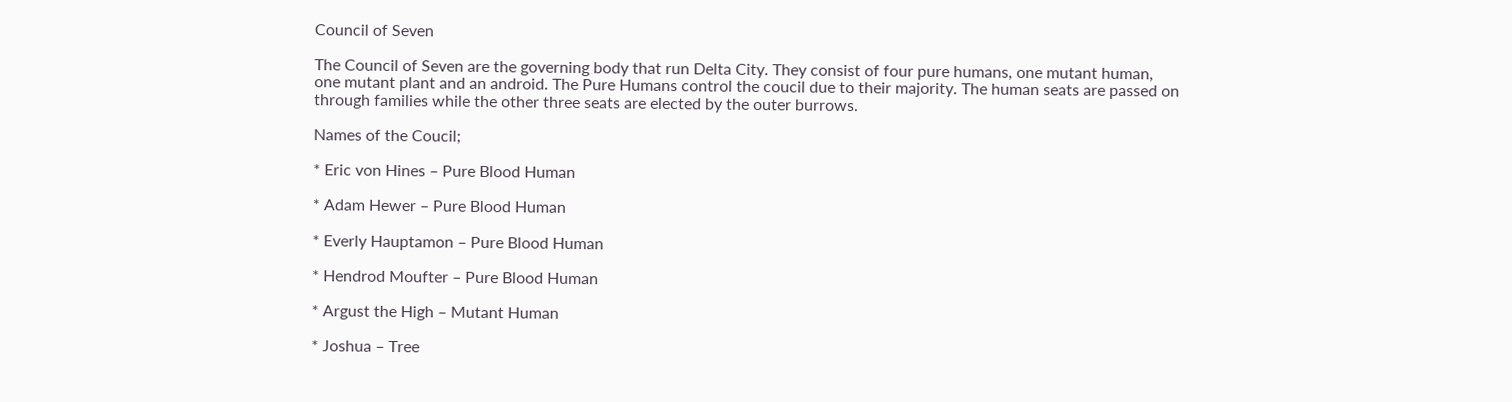Council of Seven

The Council of Seven are the governing body that run Delta City. They consist of four pure humans, one mutant human, one mutant plant and an android. The Pure Humans control the coucil due to their majority. The human seats are passed on through families while the other three seats are elected by the outer burrows.

Names of the Coucil;

* Eric von Hines – Pure Blood Human

* Adam Hewer – Pure Blood Human

* Everly Hauptamon – Pure Blood Human

* Hendrod Moufter – Pure Blood Human

* Argust the High – Mutant Human

* Joshua – Tree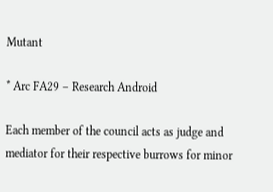Mutant

* Arc FA29 – Research Android

Each member of the council acts as judge and mediator for their respective burrows for minor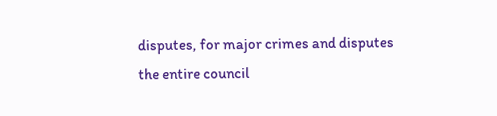disputes, for major crimes and disputes the entire council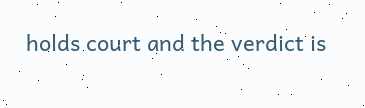holds court and the verdict is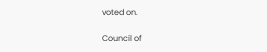voted on.

Council of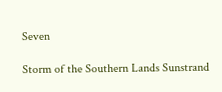Seven

Storm of the Southern Lands Sunstrand